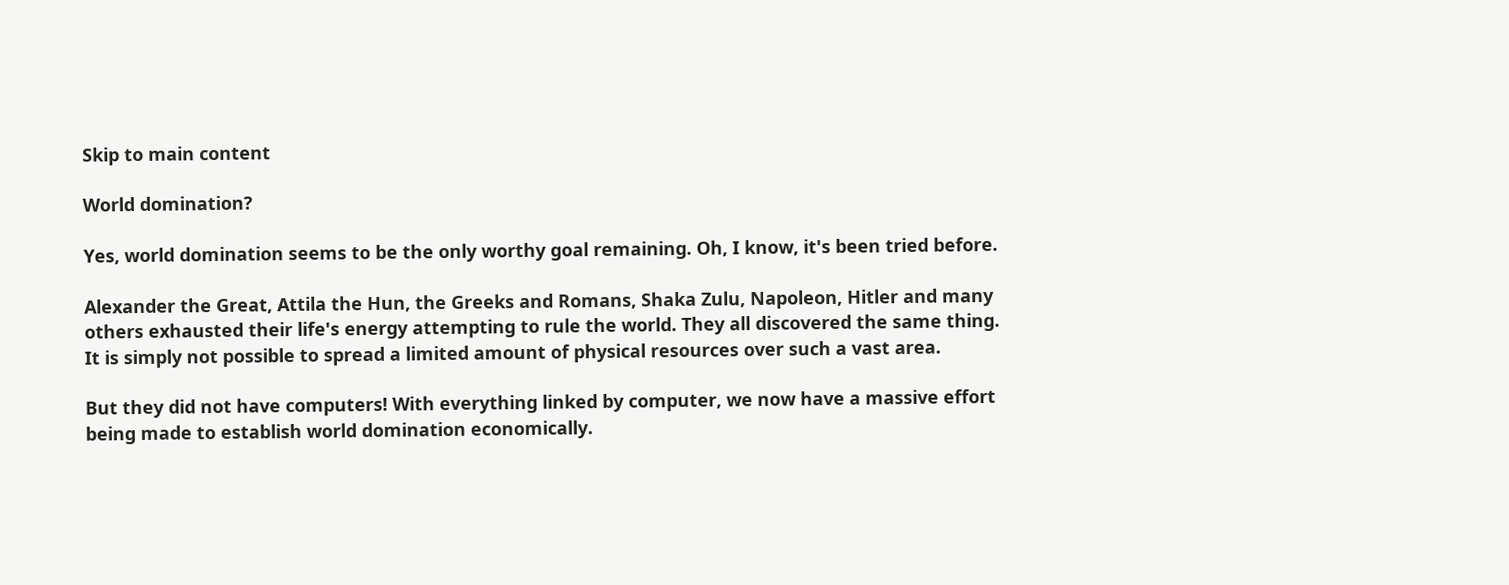Skip to main content

World domination?

Yes, world domination seems to be the only worthy goal remaining. Oh, I know, it's been tried before.

Alexander the Great, Attila the Hun, the Greeks and Romans, Shaka Zulu, Napoleon, Hitler and many others exhausted their life's energy attempting to rule the world. They all discovered the same thing. It is simply not possible to spread a limited amount of physical resources over such a vast area.

But they did not have computers! With everything linked by computer, we now have a massive effort being made to establish world domination economically.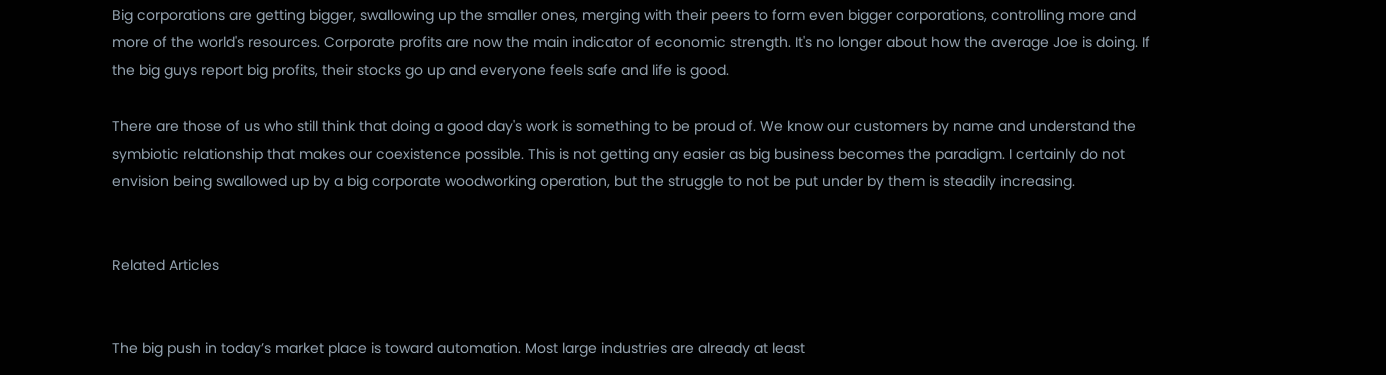Big corporations are getting bigger, swallowing up the smaller ones, merging with their peers to form even bigger corporations, controlling more and more of the world's resources. Corporate profits are now the main indicator of economic strength. It's no longer about how the average Joe is doing. If the big guys report big profits, their stocks go up and everyone feels safe and life is good.

There are those of us who still think that doing a good day's work is something to be proud of. We know our customers by name and understand the symbiotic relationship that makes our coexistence possible. This is not getting any easier as big business becomes the paradigm. I certainly do not envision being swallowed up by a big corporate woodworking operation, but the struggle to not be put under by them is steadily increasing.


Related Articles


The big push in today’s market place is toward automation. Most large industries are already at least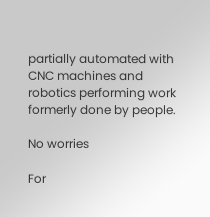partially automated with CNC machines and robotics performing work formerly done by people.

No worries

For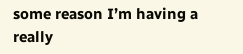some reason I’m having a really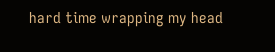hard time wrapping my head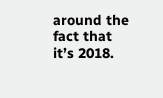around the fact that it’s 2018.